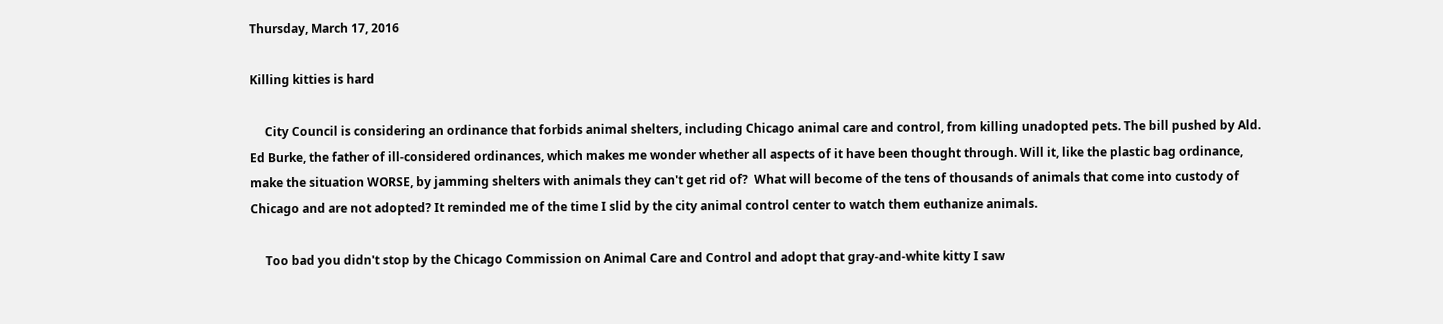Thursday, March 17, 2016

Killing kitties is hard

     City Council is considering an ordinance that forbids animal shelters, including Chicago animal care and control, from killing unadopted pets. The bill pushed by Ald. Ed Burke, the father of ill-considered ordinances, which makes me wonder whether all aspects of it have been thought through. Will it, like the plastic bag ordinance, make the situation WORSE, by jamming shelters with animals they can't get rid of?  What will become of the tens of thousands of animals that come into custody of Chicago and are not adopted? It reminded me of the time I slid by the city animal control center to watch them euthanize animals.

     Too bad you didn't stop by the Chicago Commission on Animal Care and Control and adopt that gray-and-white kitty I saw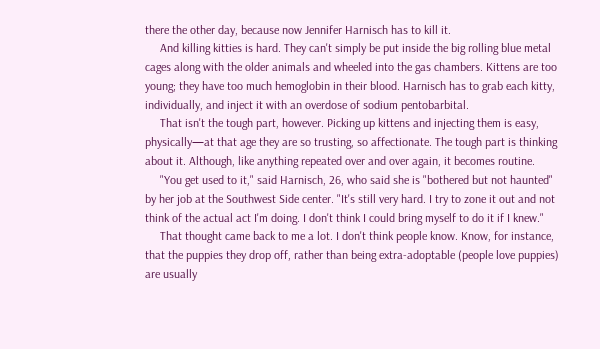there the other day, because now Jennifer Harnisch has to kill it.
     And killing kitties is hard. They can't simply be put inside the big rolling blue metal cages along with the older animals and wheeled into the gas chambers. Kittens are too young; they have too much hemoglobin in their blood. Harnisch has to grab each kitty, individually, and inject it with an overdose of sodium pentobarbital.
     That isn't the tough part, however. Picking up kittens and injecting them is easy, physically—at that age they are so trusting, so affectionate. The tough part is thinking about it. Although, like anything repeated over and over again, it becomes routine.
     "You get used to it," said Harnisch, 26, who said she is "bothered but not haunted" by her job at the Southwest Side center. "It's still very hard. I try to zone it out and not think of the actual act I'm doing. I don't think I could bring myself to do it if I knew."
     That thought came back to me a lot. I don't think people know. Know, for instance, that the puppies they drop off, rather than being extra-adoptable (people love puppies) are usually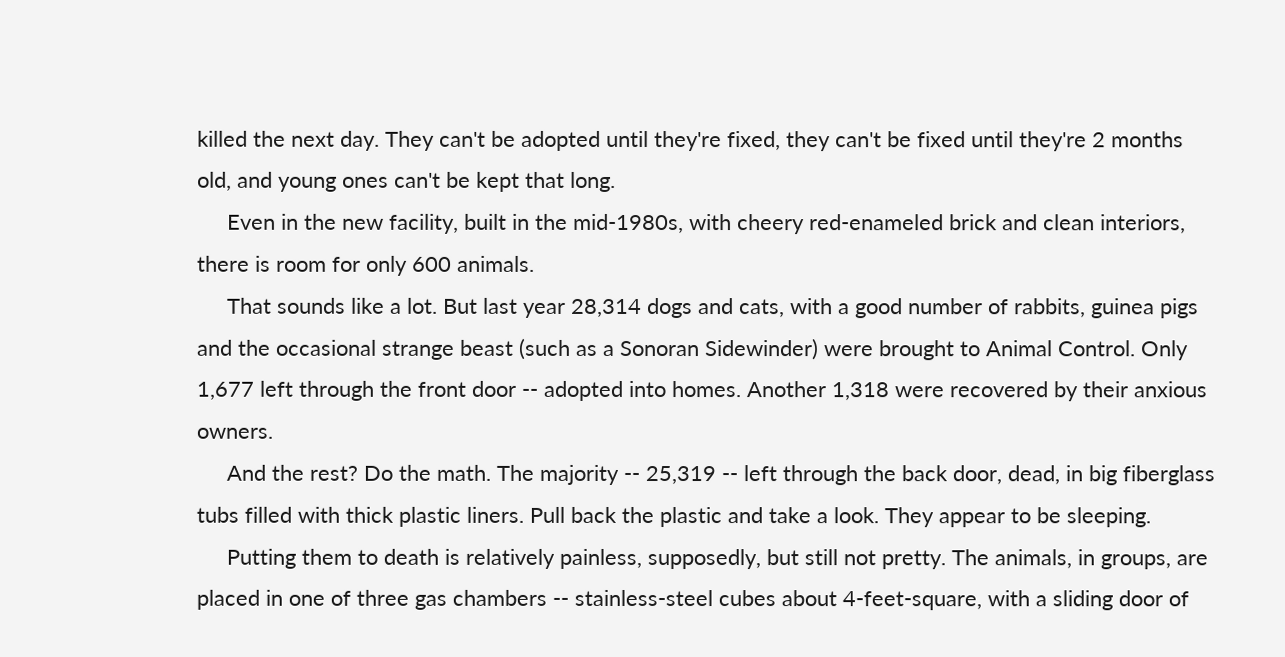killed the next day. They can't be adopted until they're fixed, they can't be fixed until they're 2 months old, and young ones can't be kept that long.
     Even in the new facility, built in the mid-1980s, with cheery red-enameled brick and clean interiors, there is room for only 600 animals.
     That sounds like a lot. But last year 28,314 dogs and cats, with a good number of rabbits, guinea pigs and the occasional strange beast (such as a Sonoran Sidewinder) were brought to Animal Control. Only 1,677 left through the front door -- adopted into homes. Another 1,318 were recovered by their anxious owners.
     And the rest? Do the math. The majority -- 25,319 -- left through the back door, dead, in big fiberglass tubs filled with thick plastic liners. Pull back the plastic and take a look. They appear to be sleeping.
     Putting them to death is relatively painless, supposedly, but still not pretty. The animals, in groups, are placed in one of three gas chambers -- stainless-steel cubes about 4-feet-square, with a sliding door of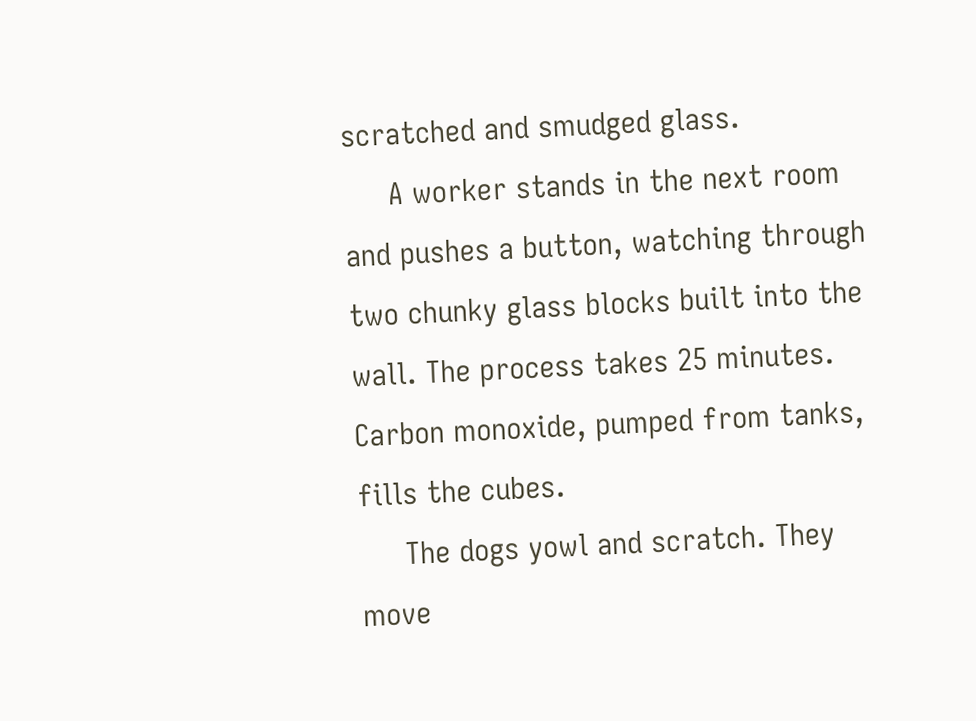scratched and smudged glass.
     A worker stands in the next room and pushes a button, watching through two chunky glass blocks built into the wall. The process takes 25 minutes. Carbon monoxide, pumped from tanks, fills the cubes.
     The dogs yowl and scratch. They move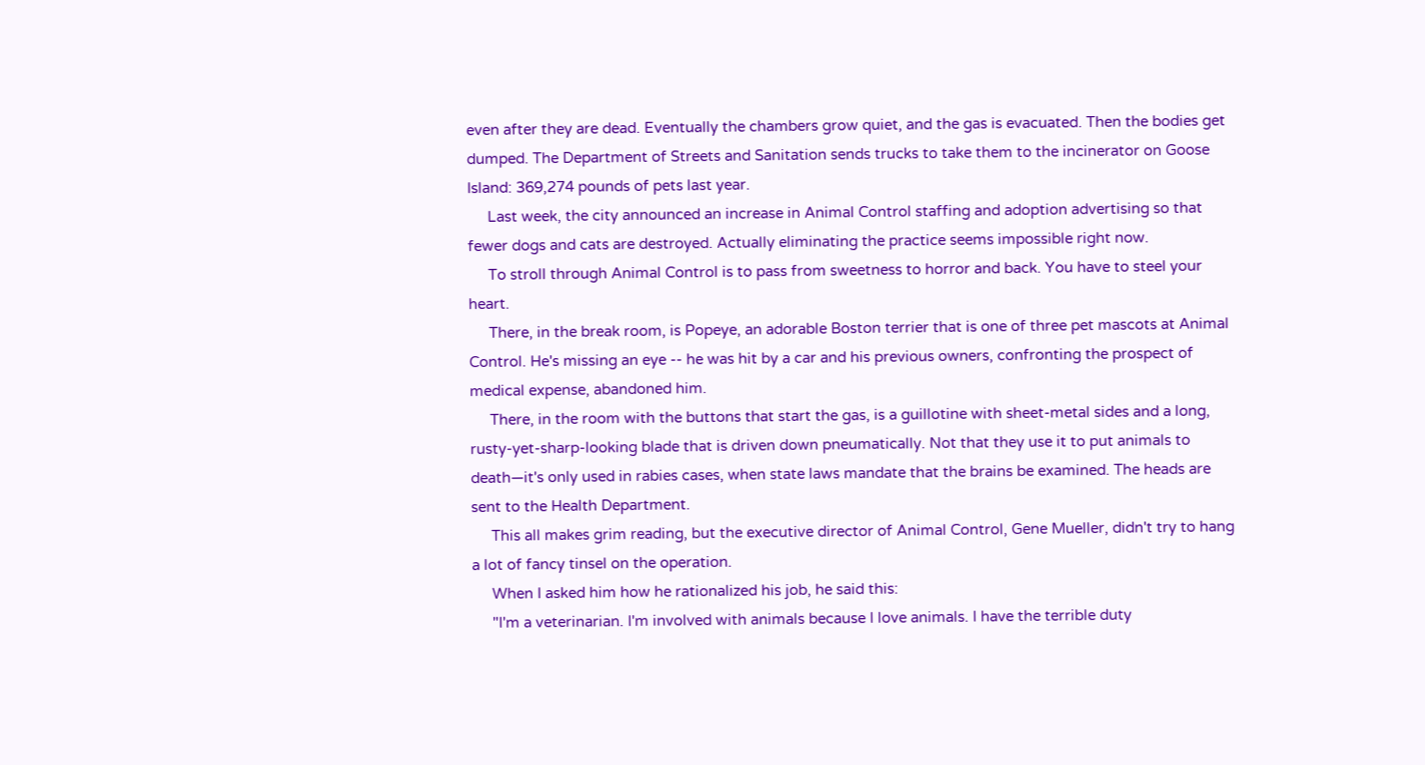even after they are dead. Eventually the chambers grow quiet, and the gas is evacuated. Then the bodies get dumped. The Department of Streets and Sanitation sends trucks to take them to the incinerator on Goose Island: 369,274 pounds of pets last year.
     Last week, the city announced an increase in Animal Control staffing and adoption advertising so that fewer dogs and cats are destroyed. Actually eliminating the practice seems impossible right now.
     To stroll through Animal Control is to pass from sweetness to horror and back. You have to steel your heart.
     There, in the break room, is Popeye, an adorable Boston terrier that is one of three pet mascots at Animal Control. He's missing an eye -- he was hit by a car and his previous owners, confronting the prospect of medical expense, abandoned him.
     There, in the room with the buttons that start the gas, is a guillotine with sheet-metal sides and a long, rusty-yet-sharp-looking blade that is driven down pneumatically. Not that they use it to put animals to death—it's only used in rabies cases, when state laws mandate that the brains be examined. The heads are sent to the Health Department.
     This all makes grim reading, but the executive director of Animal Control, Gene Mueller, didn't try to hang a lot of fancy tinsel on the operation.
     When I asked him how he rationalized his job, he said this:
     "I'm a veterinarian. I'm involved with animals because I love animals. I have the terrible duty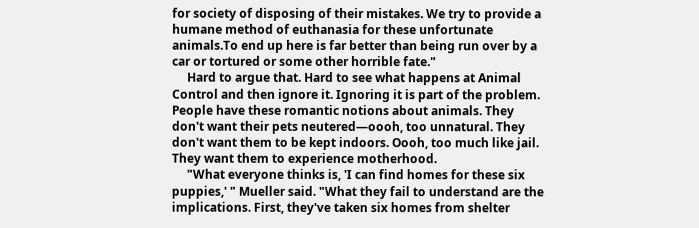for society of disposing of their mistakes. We try to provide a humane method of euthanasia for these unfortunate animals.To end up here is far better than being run over by a car or tortured or some other horrible fate."
     Hard to argue that. Hard to see what happens at Animal Control and then ignore it. Ignoring it is part of the problem. People have these romantic notions about animals. They don't want their pets neutered—oooh, too unnatural. They don't want them to be kept indoors. Oooh, too much like jail. They want them to experience motherhood.
     "What everyone thinks is, 'I can find homes for these six puppies,' " Mueller said. "What they fail to understand are the implications. First, they've taken six homes from shelter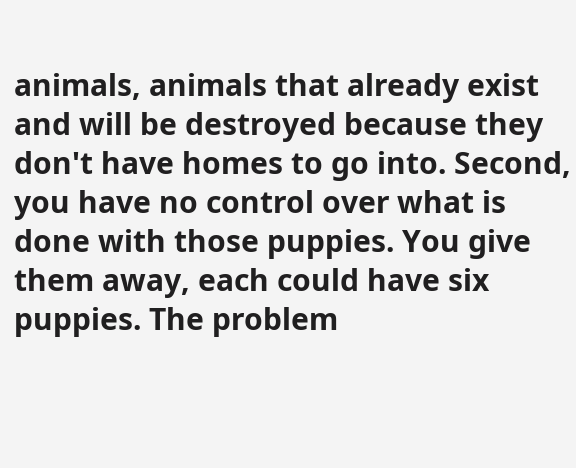animals, animals that already exist and will be destroyed because they don't have homes to go into. Second, you have no control over what is done with those puppies. You give them away, each could have six puppies. The problem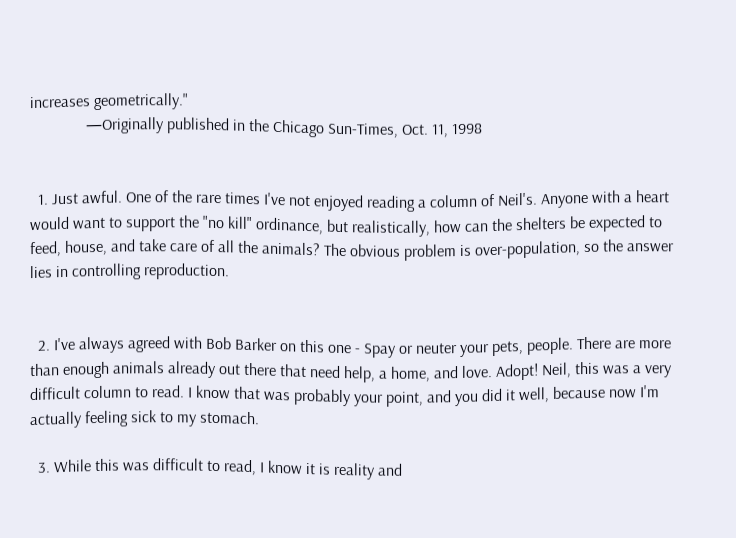increases geometrically."
              —Originally published in the Chicago Sun-Times, Oct. 11, 1998


  1. Just awful. One of the rare times I've not enjoyed reading a column of Neil's. Anyone with a heart would want to support the "no kill" ordinance, but realistically, how can the shelters be expected to feed, house, and take care of all the animals? The obvious problem is over-population, so the answer lies in controlling reproduction.


  2. I've always agreed with Bob Barker on this one - Spay or neuter your pets, people. There are more than enough animals already out there that need help, a home, and love. Adopt! Neil, this was a very difficult column to read. I know that was probably your point, and you did it well, because now I'm actually feeling sick to my stomach.

  3. While this was difficult to read, I know it is reality and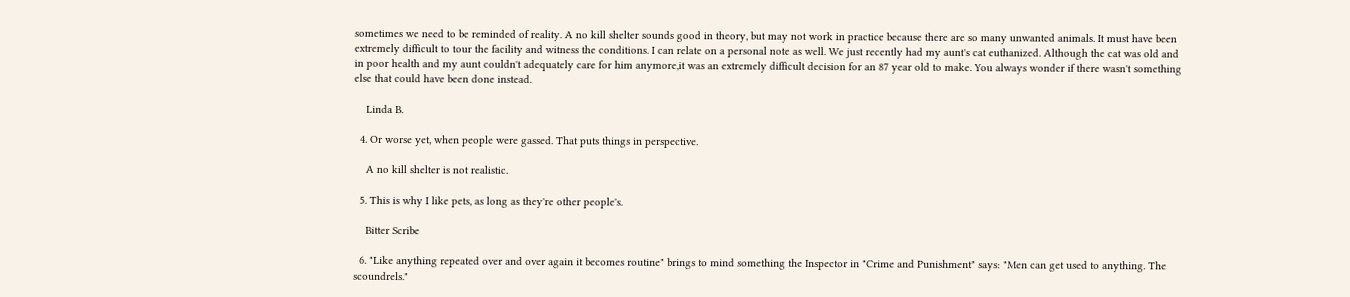sometimes we need to be reminded of reality. A no kill shelter sounds good in theory, but may not work in practice because there are so many unwanted animals. It must have been extremely difficult to tour the facility and witness the conditions. I can relate on a personal note as well. We just recently had my aunt's cat euthanized. Although the cat was old and in poor health and my aunt couldn't adequately care for him anymore,it was an extremely difficult decision for an 87 year old to make. You always wonder if there wasn't something else that could have been done instead.

    Linda B.

  4. Or worse yet, when people were gassed. That puts things in perspective.

    A no kill shelter is not realistic.

  5. This is why I like pets, as long as they're other people's.

    Bitter Scribe

  6. "Like anything repeated over and over again it becomes routine" brings to mind something the Inspector in "Crime and Punishment" says: "Men can get used to anything. The scoundrels."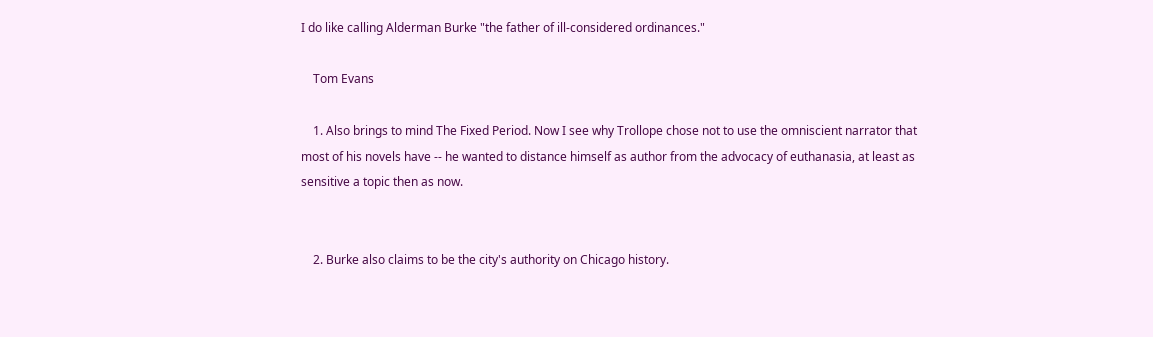I do like calling Alderman Burke "the father of ill-considered ordinances."

    Tom Evans

    1. Also brings to mind The Fixed Period. Now I see why Trollope chose not to use the omniscient narrator that most of his novels have -- he wanted to distance himself as author from the advocacy of euthanasia, at least as sensitive a topic then as now.


    2. Burke also claims to be the city's authority on Chicago history.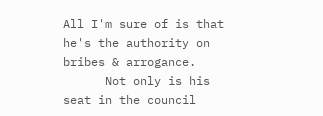All I'm sure of is that he's the authority on bribes & arrogance.
      Not only is his seat in the council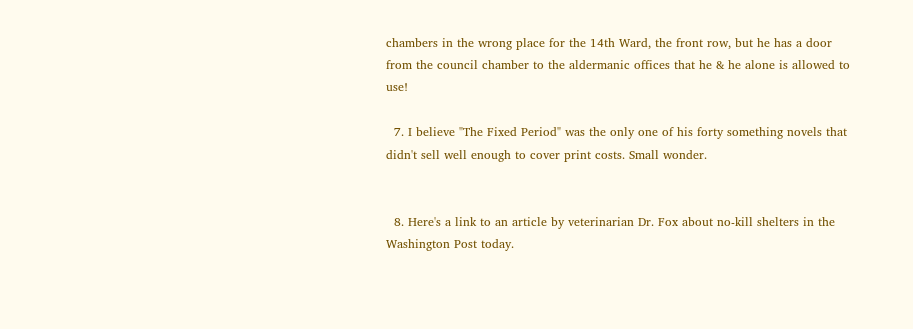chambers in the wrong place for the 14th Ward, the front row, but he has a door from the council chamber to the aldermanic offices that he & he alone is allowed to use!

  7. I believe "The Fixed Period" was the only one of his forty something novels that didn't sell well enough to cover print costs. Small wonder.


  8. Here's a link to an article by veterinarian Dr. Fox about no-kill shelters in the Washington Post today.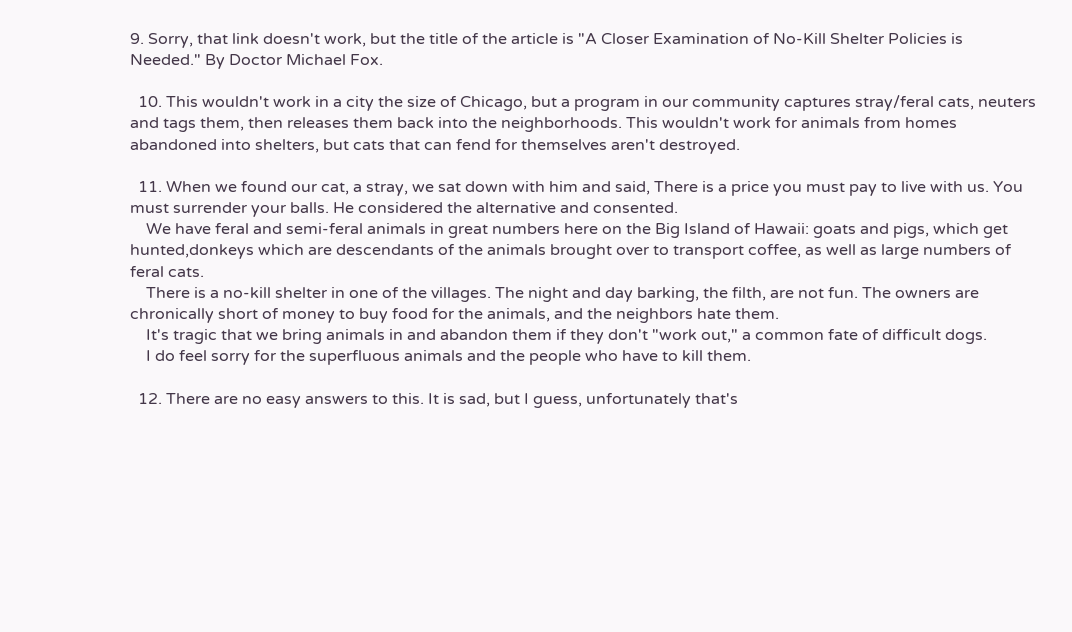9. Sorry, that link doesn't work, but the title of the article is "A Closer Examination of No-Kill Shelter Policies is Needed." By Doctor Michael Fox.

  10. This wouldn't work in a city the size of Chicago, but a program in our community captures stray/feral cats, neuters and tags them, then releases them back into the neighborhoods. This wouldn't work for animals from homes abandoned into shelters, but cats that can fend for themselves aren't destroyed.

  11. When we found our cat, a stray, we sat down with him and said, There is a price you must pay to live with us. You must surrender your balls. He considered the alternative and consented.
    We have feral and semi-feral animals in great numbers here on the Big Island of Hawaii: goats and pigs, which get hunted,donkeys which are descendants of the animals brought over to transport coffee, as well as large numbers of feral cats.
    There is a no-kill shelter in one of the villages. The night and day barking, the filth, are not fun. The owners are chronically short of money to buy food for the animals, and the neighbors hate them.
    It's tragic that we bring animals in and abandon them if they don't "work out," a common fate of difficult dogs.
    I do feel sorry for the superfluous animals and the people who have to kill them.

  12. There are no easy answers to this. It is sad, but I guess, unfortunately that's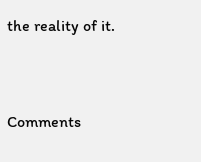the reality of it.


Comments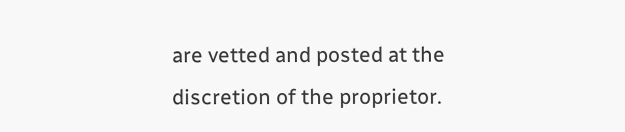are vetted and posted at the discretion of the proprietor.